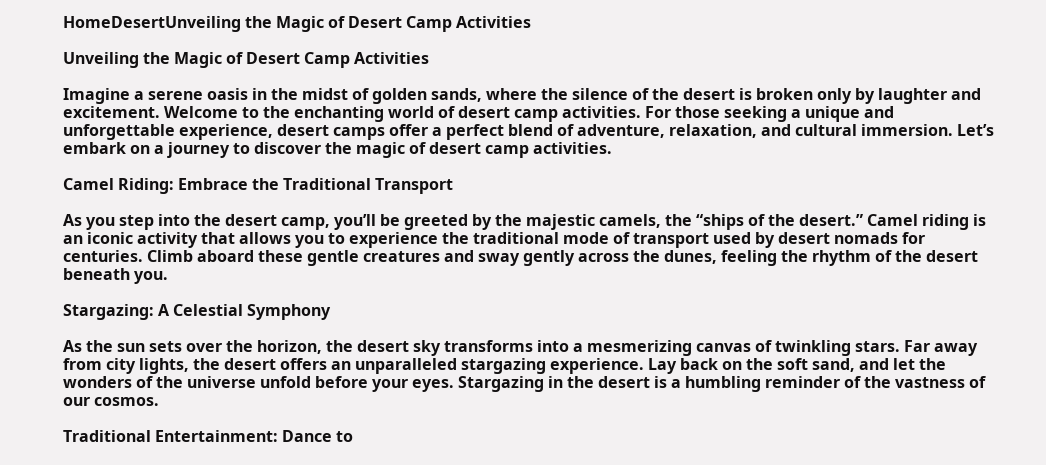HomeDesertUnveiling the Magic of Desert Camp Activities

Unveiling the Magic of Desert Camp Activities

Imagine a serene oasis in the midst of golden sands, where the silence of the desert is broken only by laughter and excitement. Welcome to the enchanting world of desert camp activities. For those seeking a unique and unforgettable experience, desert camps offer a perfect blend of adventure, relaxation, and cultural immersion. Let’s embark on a journey to discover the magic of desert camp activities.

Camel Riding: Embrace the Traditional Transport

As you step into the desert camp, you’ll be greeted by the majestic camels, the “ships of the desert.” Camel riding is an iconic activity that allows you to experience the traditional mode of transport used by desert nomads for centuries. Climb aboard these gentle creatures and sway gently across the dunes, feeling the rhythm of the desert beneath you.

Stargazing: A Celestial Symphony

As the sun sets over the horizon, the desert sky transforms into a mesmerizing canvas of twinkling stars. Far away from city lights, the desert offers an unparalleled stargazing experience. Lay back on the soft sand, and let the wonders of the universe unfold before your eyes. Stargazing in the desert is a humbling reminder of the vastness of our cosmos.

Traditional Entertainment: Dance to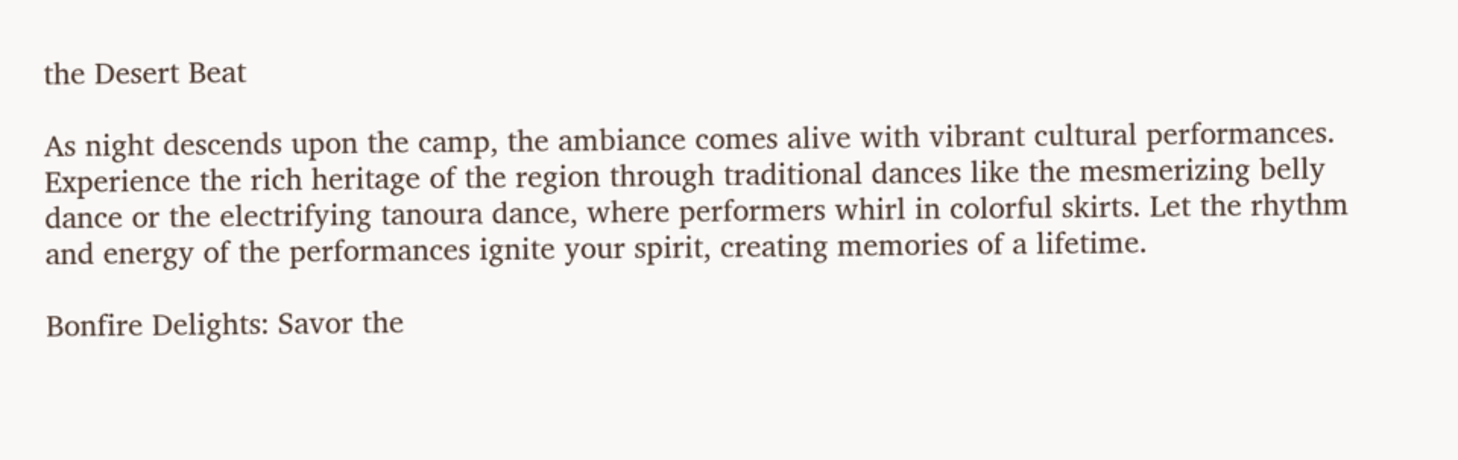the Desert Beat

As night descends upon the camp, the ambiance comes alive with vibrant cultural performances. Experience the rich heritage of the region through traditional dances like the mesmerizing belly dance or the electrifying tanoura dance, where performers whirl in colorful skirts. Let the rhythm and energy of the performances ignite your spirit, creating memories of a lifetime.

Bonfire Delights: Savor the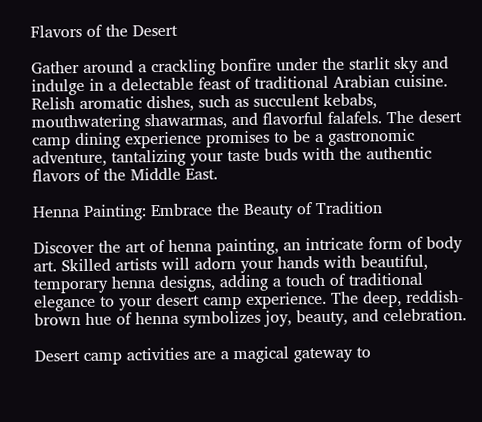Flavors of the Desert

Gather around a crackling bonfire under the starlit sky and indulge in a delectable feast of traditional Arabian cuisine. Relish aromatic dishes, such as succulent kebabs, mouthwatering shawarmas, and flavorful falafels. The desert camp dining experience promises to be a gastronomic adventure, tantalizing your taste buds with the authentic flavors of the Middle East.

Henna Painting: Embrace the Beauty of Tradition

Discover the art of henna painting, an intricate form of body art. Skilled artists will adorn your hands with beautiful, temporary henna designs, adding a touch of traditional elegance to your desert camp experience. The deep, reddish-brown hue of henna symbolizes joy, beauty, and celebration.

Desert camp activities are a magical gateway to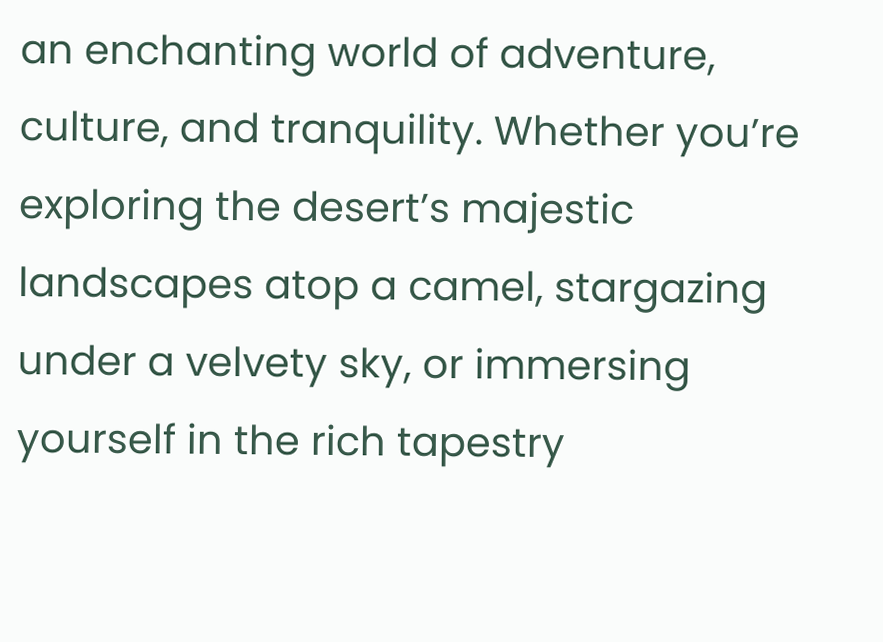an enchanting world of adventure, culture, and tranquility. Whether you’re exploring the desert’s majestic landscapes atop a camel, stargazing under a velvety sky, or immersing yourself in the rich tapestry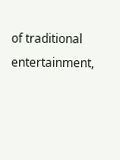of traditional entertainment,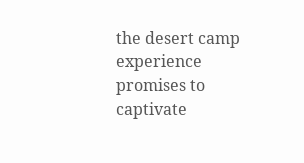the desert camp experience promises to captivate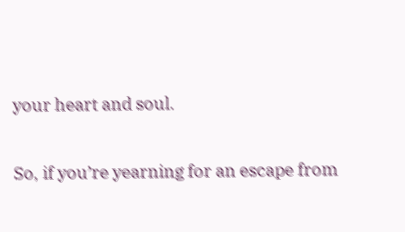your heart and soul.

So, if you’re yearning for an escape from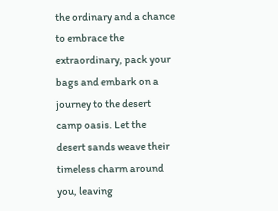the ordinary and a chance to embrace the extraordinary, pack your bags and embark on a journey to the desert camp oasis. Let the desert sands weave their timeless charm around you, leaving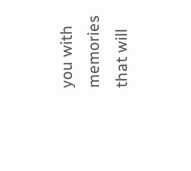you with memories that will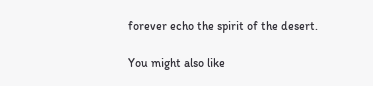forever echo the spirit of the desert.

You might also like